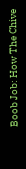Boob Job: How The Chive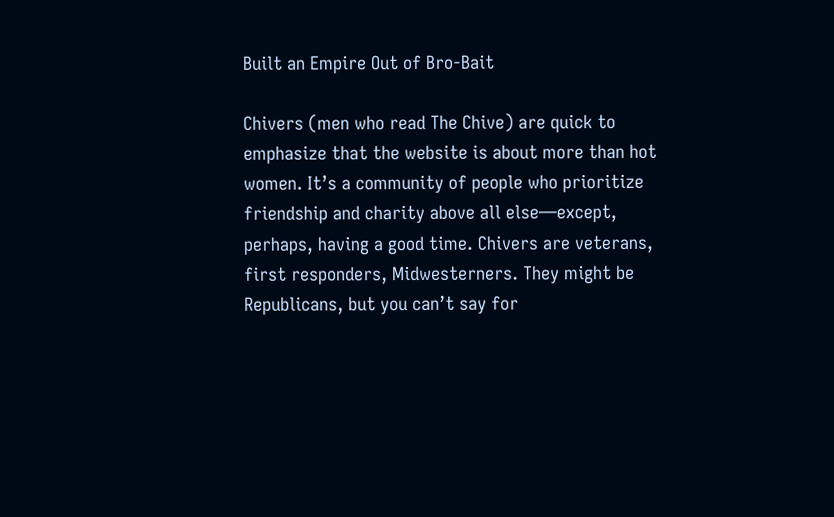Built an Empire Out of Bro-Bait

Chivers (men who read The Chive) are quick to emphasize that the website is about more than hot women. It’s a community of people who prioritize friendship and charity above all else—except, perhaps, having a good time. Chivers are veterans, first responders, Midwesterners. They might be Republicans, but you can’t say for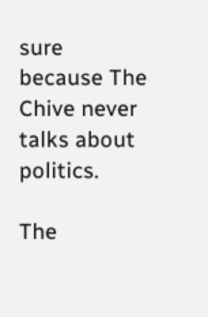sure because The Chive never talks about politics.

The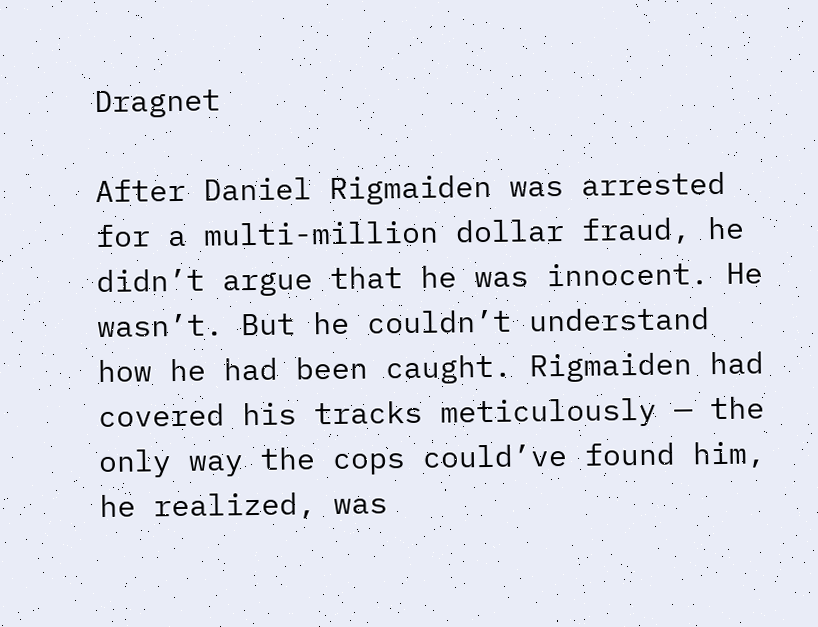Dragnet

After Daniel Rigmaiden was arrested for a multi-million dollar fraud, he didn’t argue that he was innocent. He wasn’t. But he couldn’t understand how he had been caught. Rigmaiden had covered his tracks meticulously — the only way the cops could’ve found him, he realized, was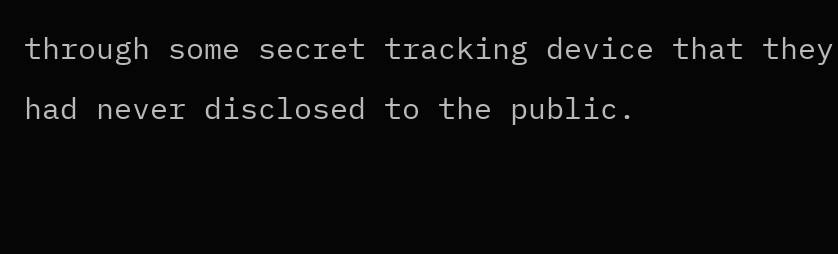through some secret tracking device that they had never disclosed to the public.